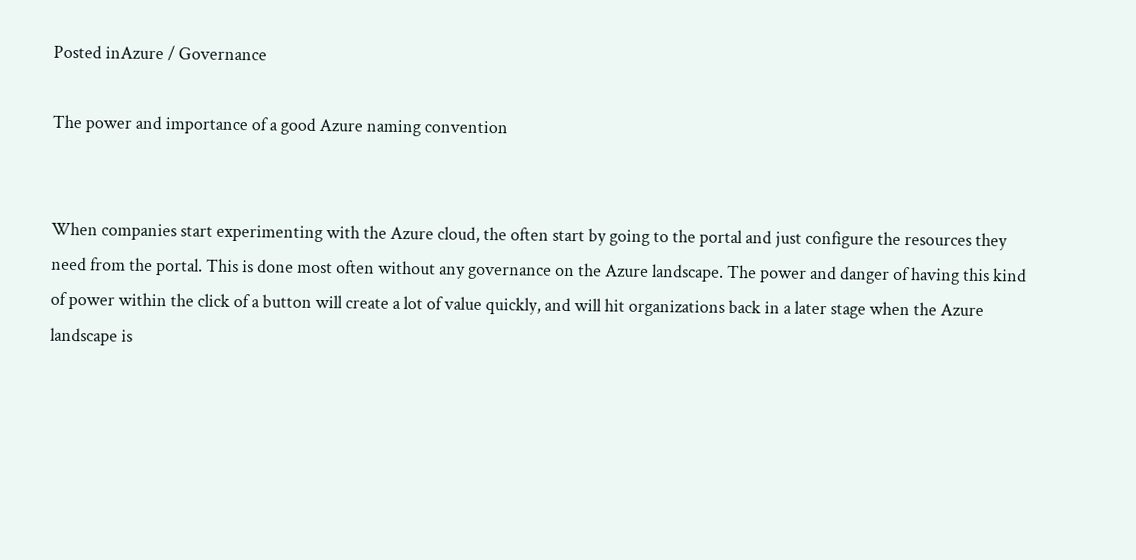Posted inAzure / Governance

The power and importance of a good Azure naming convention


When companies start experimenting with the Azure cloud, the often start by going to the portal and just configure the resources they need from the portal. This is done most often without any governance on the Azure landscape. The power and danger of having this kind of power within the click of a button will create a lot of value quickly, and will hit organizations back in a later stage when the Azure landscape is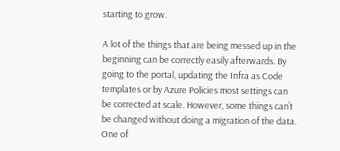starting to grow.

A lot of the things that are being messed up in the beginning can be correctly easily afterwards. By going to the portal, updating the Infra as Code templates or by Azure Policies most settings can be corrected at scale. However, some things can’t be changed without doing a migration of the data. One of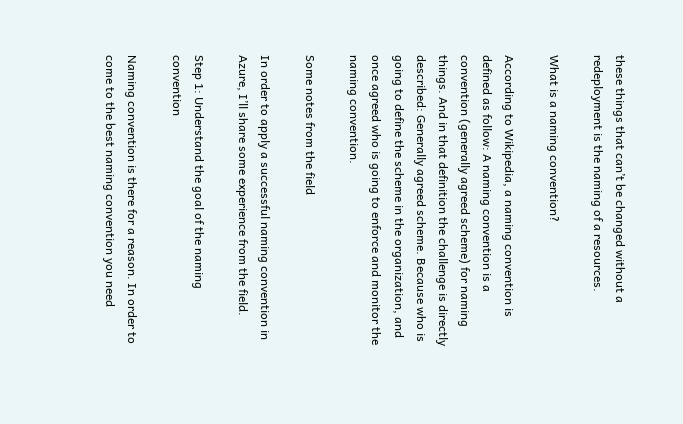these things that can’t be changed without a redeployment is the naming of a resources.

What is a naming convention?

According to Wikipedia, a naming convention is defined as follow: A naming convention is a convention (generally agreed scheme) for naming things. And in that definition the challenge is directly described: Generally agreed scheme. Because who is going to define the scheme in the organization, and once agreed who is going to enforce and monitor the naming convention.

Some notes from the field

In order to apply a successful naming convention in Azure, I’ll share some experience from the field.

Step 1: Understand the goal of the naming convention

Naming convention is there for a reason. In order to come to the best naming convention you need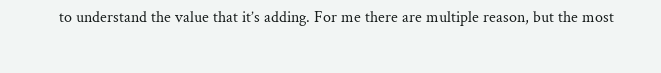to understand the value that it’s adding. For me there are multiple reason, but the most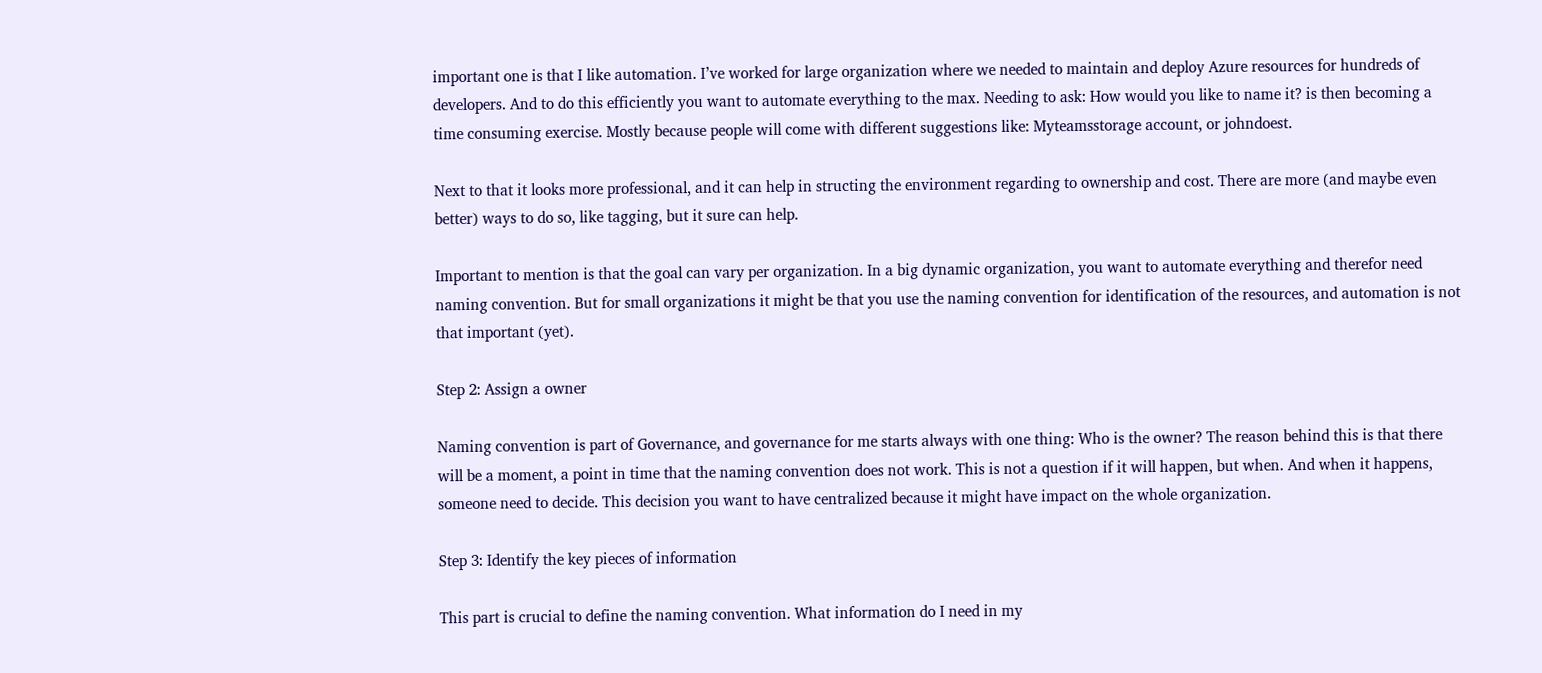important one is that I like automation. I’ve worked for large organization where we needed to maintain and deploy Azure resources for hundreds of developers. And to do this efficiently you want to automate everything to the max. Needing to ask: How would you like to name it? is then becoming a time consuming exercise. Mostly because people will come with different suggestions like: Myteamsstorage account, or johndoest.

Next to that it looks more professional, and it can help in structing the environment regarding to ownership and cost. There are more (and maybe even better) ways to do so, like tagging, but it sure can help.

Important to mention is that the goal can vary per organization. In a big dynamic organization, you want to automate everything and therefor need naming convention. But for small organizations it might be that you use the naming convention for identification of the resources, and automation is not that important (yet).

Step 2: Assign a owner

Naming convention is part of Governance, and governance for me starts always with one thing: Who is the owner? The reason behind this is that there will be a moment, a point in time that the naming convention does not work. This is not a question if it will happen, but when. And when it happens, someone need to decide. This decision you want to have centralized because it might have impact on the whole organization.

Step 3: Identify the key pieces of information

This part is crucial to define the naming convention. What information do I need in my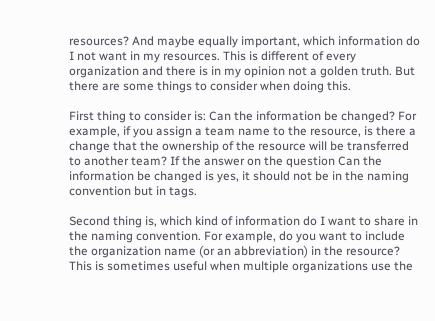resources? And maybe equally important, which information do I not want in my resources. This is different of every organization and there is in my opinion not a golden truth. But there are some things to consider when doing this.

First thing to consider is: Can the information be changed? For example, if you assign a team name to the resource, is there a change that the ownership of the resource will be transferred to another team? If the answer on the question Can the information be changed is yes, it should not be in the naming convention but in tags.

Second thing is, which kind of information do I want to share in the naming convention. For example, do you want to include the organization name (or an abbreviation) in the resource? This is sometimes useful when multiple organizations use the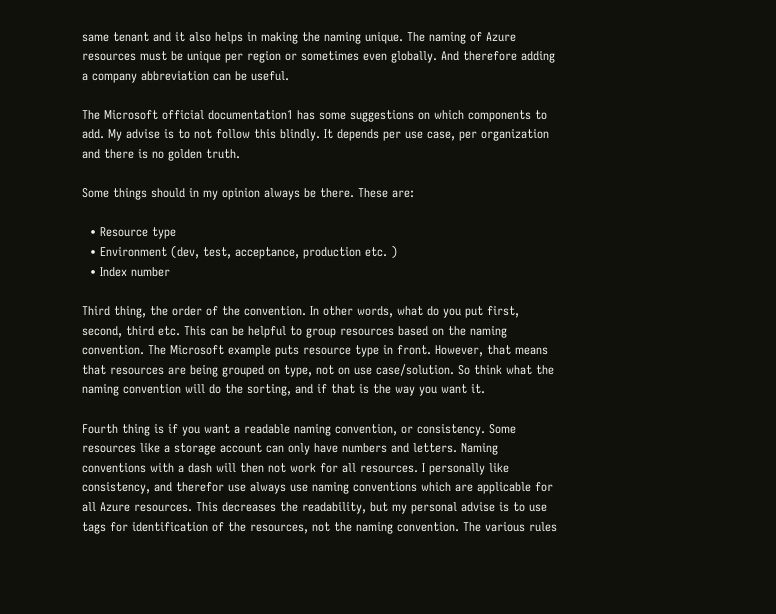same tenant and it also helps in making the naming unique. The naming of Azure resources must be unique per region or sometimes even globally. And therefore adding a company abbreviation can be useful.

The Microsoft official documentation1 has some suggestions on which components to add. My advise is to not follow this blindly. It depends per use case, per organization and there is no golden truth.

Some things should in my opinion always be there. These are:

  • Resource type
  • Environment (dev, test, acceptance, production etc. )
  • Index number

Third thing, the order of the convention. In other words, what do you put first, second, third etc. This can be helpful to group resources based on the naming convention. The Microsoft example puts resource type in front. However, that means that resources are being grouped on type, not on use case/solution. So think what the naming convention will do the sorting, and if that is the way you want it.

Fourth thing is if you want a readable naming convention, or consistency. Some resources like a storage account can only have numbers and letters. Naming conventions with a dash will then not work for all resources. I personally like consistency, and therefor use always use naming conventions which are applicable for all Azure resources. This decreases the readability, but my personal advise is to use tags for identification of the resources, not the naming convention. The various rules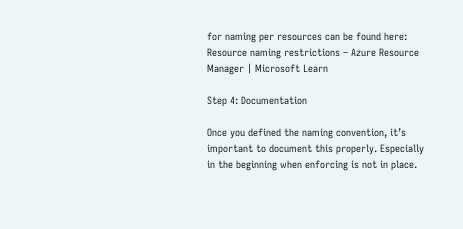for naming per resources can be found here: Resource naming restrictions – Azure Resource Manager | Microsoft Learn

Step 4: Documentation

Once you defined the naming convention, it’s important to document this properly. Especially in the beginning when enforcing is not in place.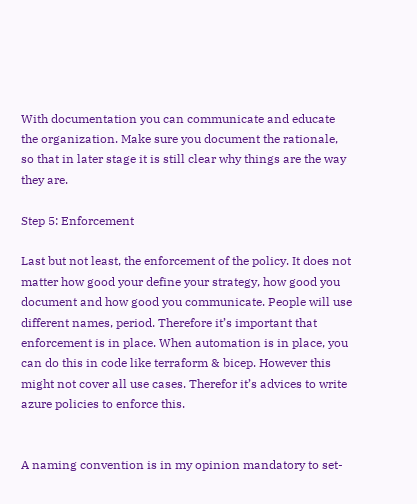With documentation you can communicate and educate the organization. Make sure you document the rationale, so that in later stage it is still clear why things are the way they are.

Step 5: Enforcement

Last but not least, the enforcement of the policy. It does not matter how good your define your strategy, how good you document and how good you communicate. People will use different names, period. Therefore it’s important that enforcement is in place. When automation is in place, you can do this in code like terraform & bicep. However this might not cover all use cases. Therefor it’s advices to write azure policies to enforce this.


A naming convention is in my opinion mandatory to set-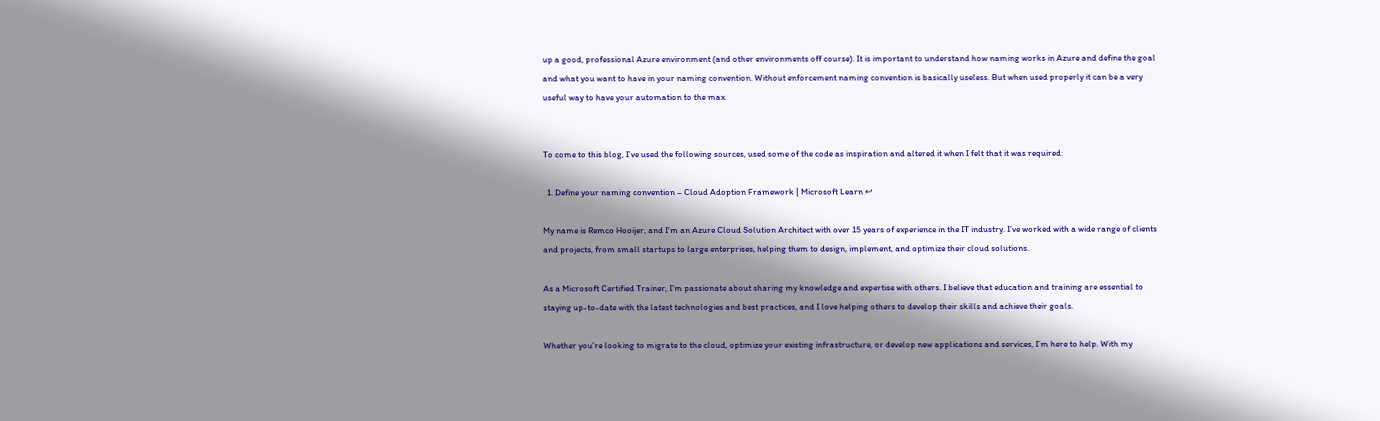up a good, professional Azure environment (and other environments off course). It is important to understand how naming works in Azure and define the goal and what you want to have in your naming convention. Without enforcement naming convention is basically useless. But when used properly it can be a very useful way to have your automation to the max.


To come to this blog, I’ve used the following sources, used some of the code as inspiration and altered it when I felt that it was required:

  1. Define your naming convention – Cloud Adoption Framework | Microsoft Learn ↩

My name is Remco Hooijer, and I’m an Azure Cloud Solution Architect with over 15 years of experience in the IT industry. I’ve worked with a wide range of clients and projects, from small startups to large enterprises, helping them to design, implement, and optimize their cloud solutions.

As a Microsoft Certified Trainer, I’m passionate about sharing my knowledge and expertise with others. I believe that education and training are essential to staying up-to-date with the latest technologies and best practices, and I love helping others to develop their skills and achieve their goals.

Whether you’re looking to migrate to the cloud, optimize your existing infrastructure, or develop new applications and services, I’m here to help. With my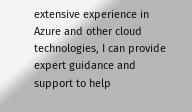extensive experience in Azure and other cloud technologies, I can provide expert guidance and support to help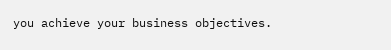you achieve your business objectives.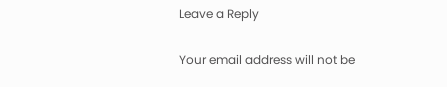Leave a Reply

Your email address will not be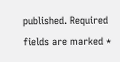published. Required fields are marked *